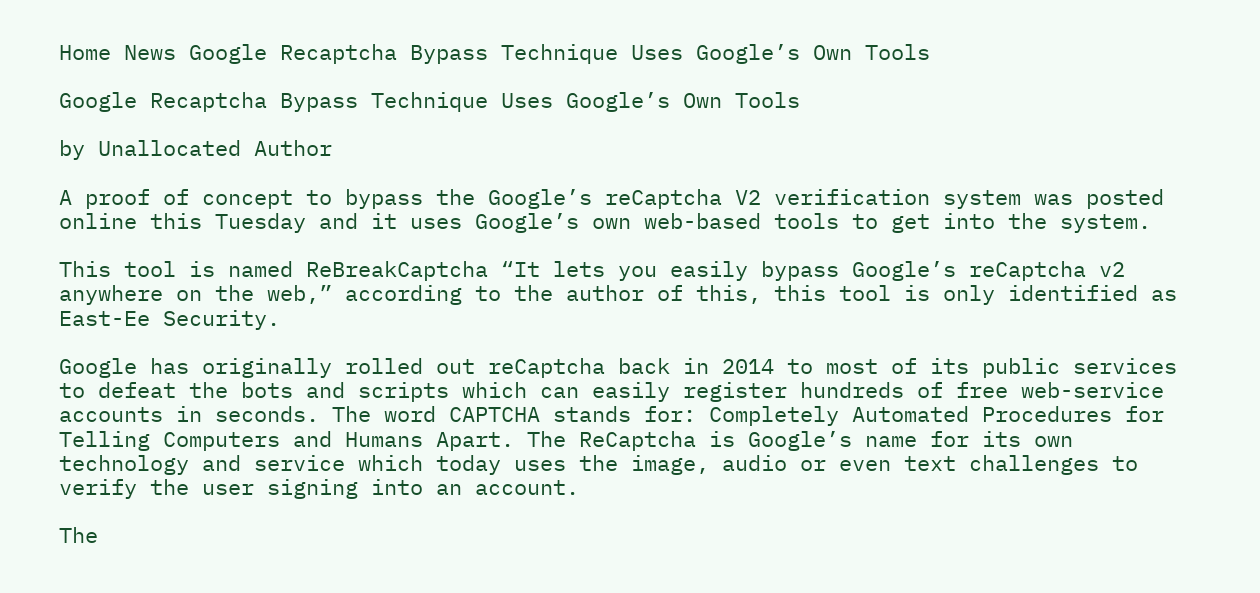Home News Google Recaptcha Bypass Technique Uses Google’s Own Tools

Google Recaptcha Bypass Technique Uses Google’s Own Tools

by Unallocated Author

A proof of concept to bypass the Google’s reCaptcha V2 verification system was posted online this Tuesday and it uses Google’s own web-based tools to get into the system.

This tool is named ReBreakCaptcha “It lets you easily bypass Google’s reCaptcha v2 anywhere on the web,” according to the author of this, this tool is only identified as East-Ee Security.

Google has originally rolled out reCaptcha back in 2014 to most of its public services to defeat the bots and scripts which can easily register hundreds of free web-service accounts in seconds. The word CAPTCHA stands for: Completely Automated Procedures for Telling Computers and Humans Apart. The ReCaptcha is Google’s name for its own technology and service which today uses the image, audio or even text challenges to verify the user signing into an account.

The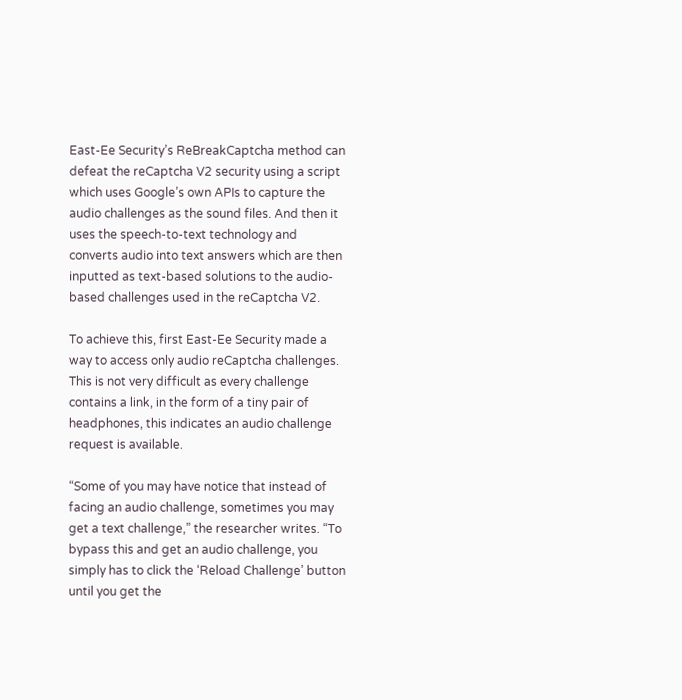East-Ee Security’s ReBreakCaptcha method can defeat the reCaptcha V2 security using a script which uses Google’s own APIs to capture the audio challenges as the sound files. And then it uses the speech-to-text technology and converts audio into text answers which are then inputted as text-based solutions to the audio-based challenges used in the reCaptcha V2.

To achieve this, first East-Ee Security made a way to access only audio reCaptcha challenges. This is not very difficult as every challenge contains a link, in the form of a tiny pair of headphones, this indicates an audio challenge request is available.

“Some of you may have notice that instead of facing an audio challenge, sometimes you may get a text challenge,” the researcher writes. “To bypass this and get an audio challenge, you simply has to click the ‘Reload Challenge’ button until you get the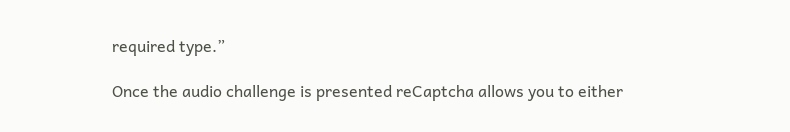required type.”

Once the audio challenge is presented reCaptcha allows you to either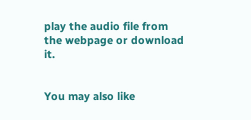play the audio file from the webpage or download it.


You may also like